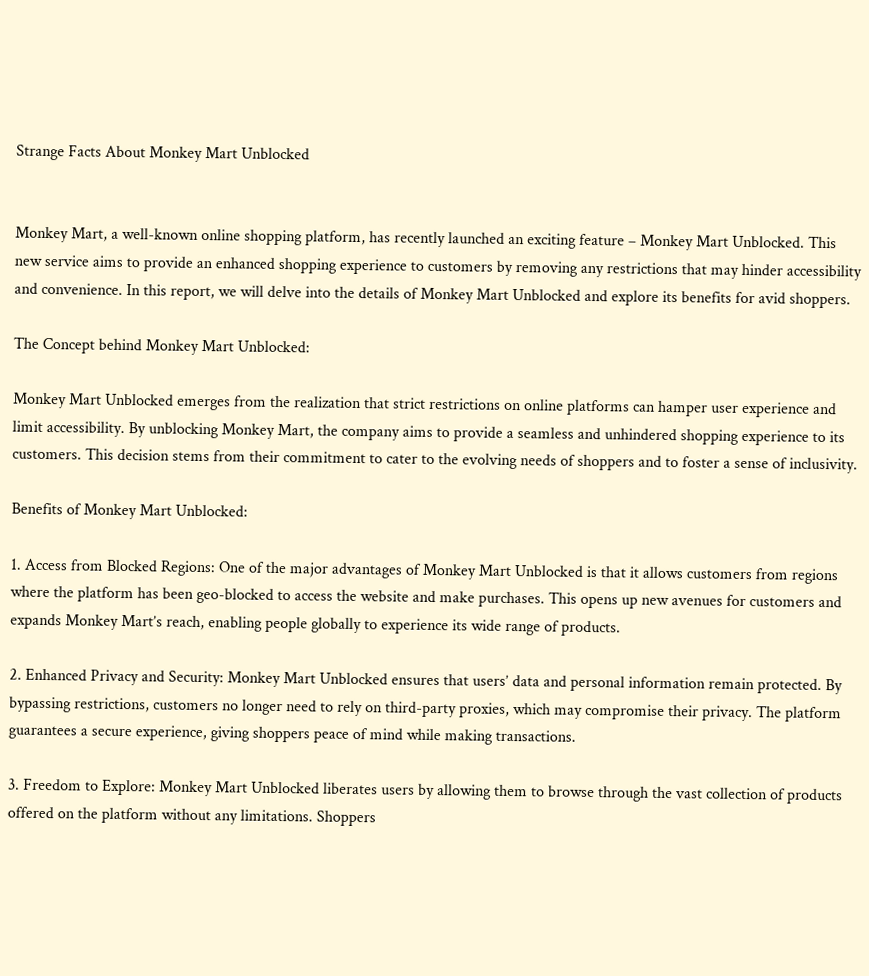Strange Facts About Monkey Mart Unblocked


Monkey Mart, a well-known online shopping platform, has recently launched an exciting feature – Monkey Mart Unblocked. This new service aims to provide an enhanced shopping experience to customers by removing any restrictions that may hinder accessibility and convenience. In this report, we will delve into the details of Monkey Mart Unblocked and explore its benefits for avid shoppers.

The Concept behind Monkey Mart Unblocked:

Monkey Mart Unblocked emerges from the realization that strict restrictions on online platforms can hamper user experience and limit accessibility. By unblocking Monkey Mart, the company aims to provide a seamless and unhindered shopping experience to its customers. This decision stems from their commitment to cater to the evolving needs of shoppers and to foster a sense of inclusivity.

Benefits of Monkey Mart Unblocked:

1. Access from Blocked Regions: One of the major advantages of Monkey Mart Unblocked is that it allows customers from regions where the platform has been geo-blocked to access the website and make purchases. This opens up new avenues for customers and expands Monkey Mart’s reach, enabling people globally to experience its wide range of products.

2. Enhanced Privacy and Security: Monkey Mart Unblocked ensures that users’ data and personal information remain protected. By bypassing restrictions, customers no longer need to rely on third-party proxies, which may compromise their privacy. The platform guarantees a secure experience, giving shoppers peace of mind while making transactions.

3. Freedom to Explore: Monkey Mart Unblocked liberates users by allowing them to browse through the vast collection of products offered on the platform without any limitations. Shoppers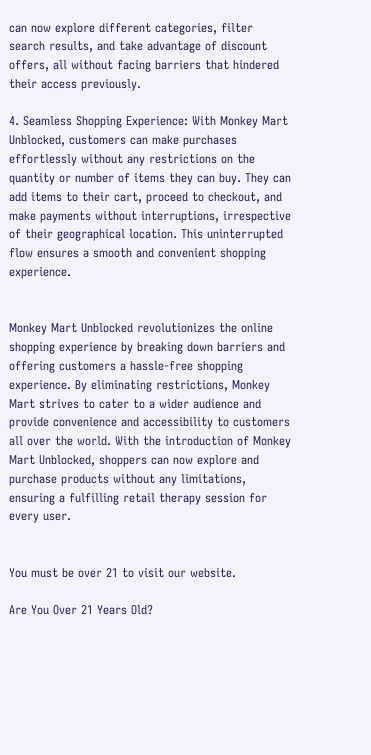can now explore different categories, filter search results, and take advantage of discount offers, all without facing barriers that hindered their access previously.

4. Seamless Shopping Experience: With Monkey Mart Unblocked, customers can make purchases effortlessly without any restrictions on the quantity or number of items they can buy. They can add items to their cart, proceed to checkout, and make payments without interruptions, irrespective of their geographical location. This uninterrupted flow ensures a smooth and convenient shopping experience.


Monkey Mart Unblocked revolutionizes the online shopping experience by breaking down barriers and offering customers a hassle-free shopping experience. By eliminating restrictions, Monkey Mart strives to cater to a wider audience and provide convenience and accessibility to customers all over the world. With the introduction of Monkey Mart Unblocked, shoppers can now explore and purchase products without any limitations, ensuring a fulfilling retail therapy session for every user.


You must be over 21 to visit our website.

Are You Over 21 Years Old?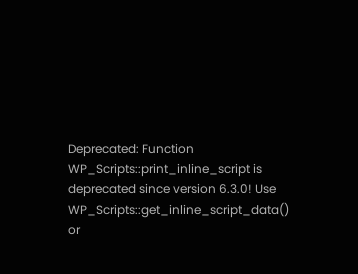Deprecated: Function WP_Scripts::print_inline_script is deprecated since version 6.3.0! Use WP_Scripts::get_inline_script_data() or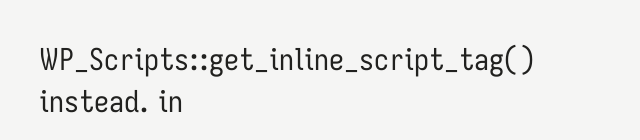WP_Scripts::get_inline_script_tag() instead. in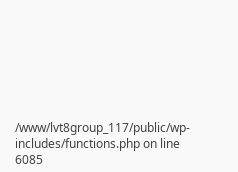/www/lvt8group_117/public/wp-includes/functions.php on line 6085